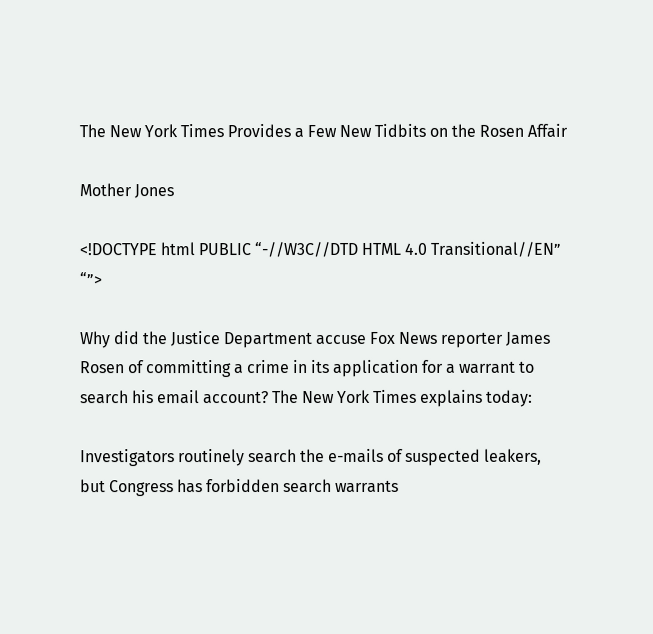The New York Times Provides a Few New Tidbits on the Rosen Affair

Mother Jones

<!DOCTYPE html PUBLIC “-//W3C//DTD HTML 4.0 Transitional//EN” “”>

Why did the Justice Department accuse Fox News reporter James Rosen of committing a crime in its application for a warrant to search his email account? The New York Times explains today:

Investigators routinely search the e-mails of suspected leakers, but Congress has forbidden search warrants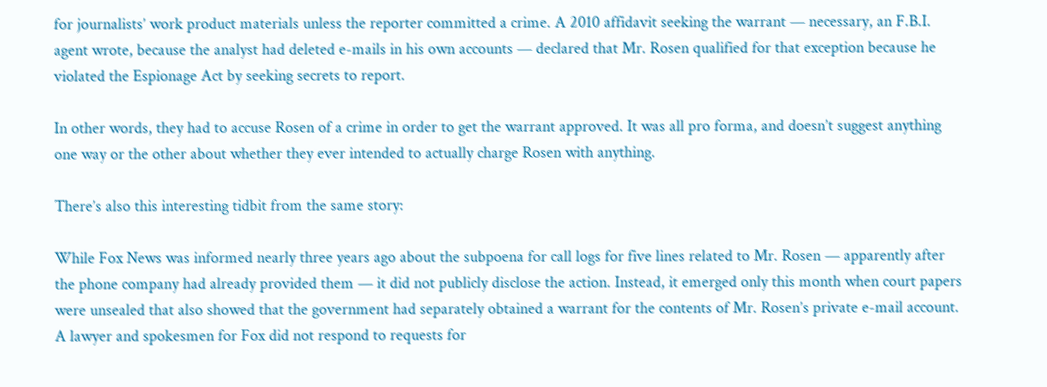for journalists’ work product materials unless the reporter committed a crime. A 2010 affidavit seeking the warrant — necessary, an F.B.I. agent wrote, because the analyst had deleted e-mails in his own accounts — declared that Mr. Rosen qualified for that exception because he violated the Espionage Act by seeking secrets to report.

In other words, they had to accuse Rosen of a crime in order to get the warrant approved. It was all pro forma, and doesn’t suggest anything one way or the other about whether they ever intended to actually charge Rosen with anything.

There’s also this interesting tidbit from the same story:

While Fox News was informed nearly three years ago about the subpoena for call logs for five lines related to Mr. Rosen — apparently after the phone company had already provided them — it did not publicly disclose the action. Instead, it emerged only this month when court papers were unsealed that also showed that the government had separately obtained a warrant for the contents of Mr. Rosen’s private e-mail account. A lawyer and spokesmen for Fox did not respond to requests for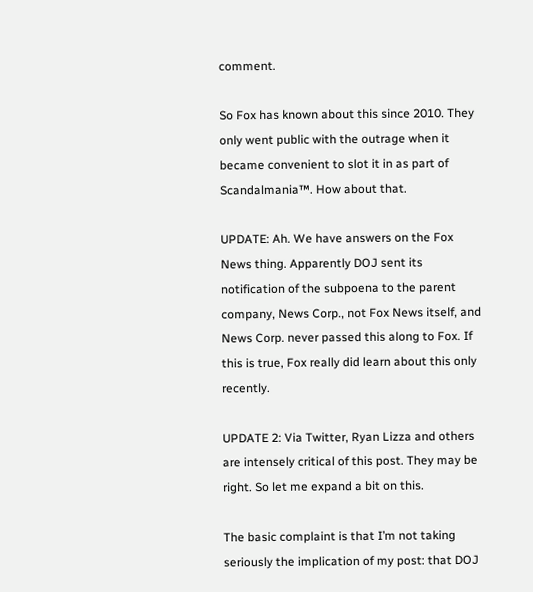comment.

So Fox has known about this since 2010. They only went public with the outrage when it became convenient to slot it in as part of Scandalmania™. How about that.

UPDATE: Ah. We have answers on the Fox News thing. Apparently DOJ sent its notification of the subpoena to the parent company, News Corp., not Fox News itself, and News Corp. never passed this along to Fox. If this is true, Fox really did learn about this only recently.

UPDATE 2: Via Twitter, Ryan Lizza and others are intensely critical of this post. They may be right. So let me expand a bit on this.

The basic complaint is that I’m not taking seriously the implication of my post: that DOJ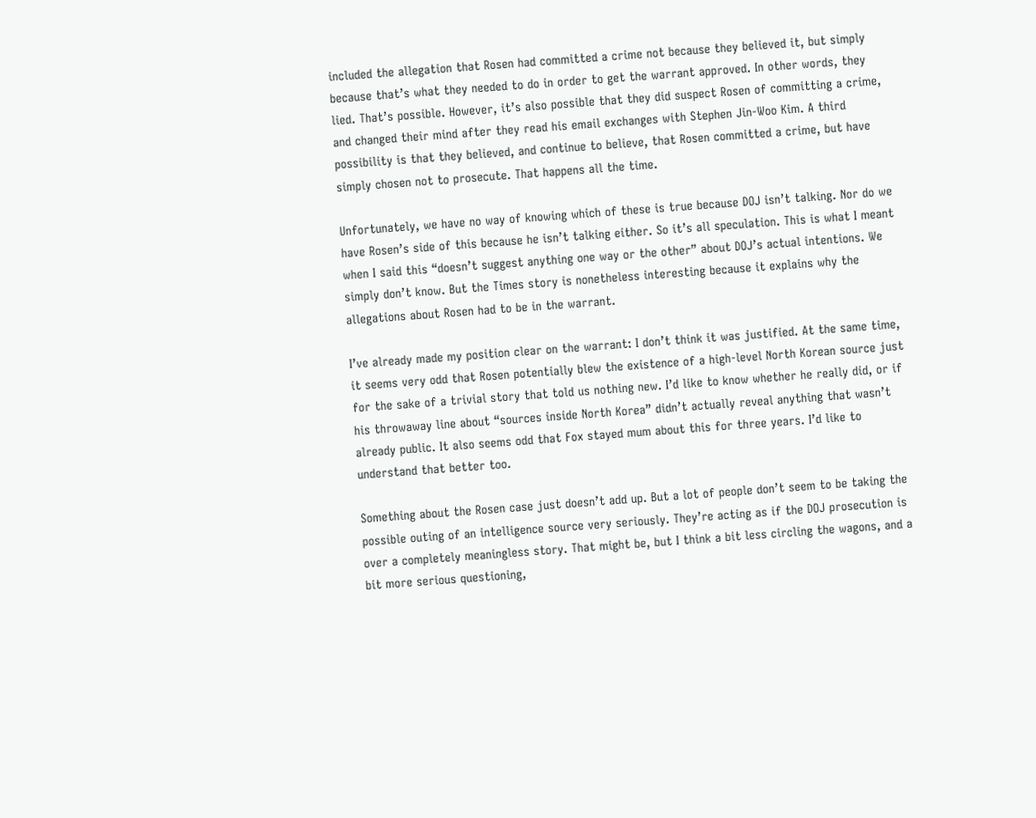included the allegation that Rosen had committed a crime not because they believed it, but simply because that’s what they needed to do in order to get the warrant approved. In other words, they lied. That’s possible. However, it’s also possible that they did suspect Rosen of committing a crime, and changed their mind after they read his email exchanges with Stephen Jin-Woo Kim. A third possibility is that they believed, and continue to believe, that Rosen committed a crime, but have simply chosen not to prosecute. That happens all the time.

Unfortunately, we have no way of knowing which of these is true because DOJ isn’t talking. Nor do we have Rosen’s side of this because he isn’t talking either. So it’s all speculation. This is what I meant when I said this “doesn’t suggest anything one way or the other” about DOJ’s actual intentions. We simply don’t know. But the Times story is nonetheless interesting because it explains why the allegations about Rosen had to be in the warrant.

I’ve already made my position clear on the warrant: I don’t think it was justified. At the same time, it seems very odd that Rosen potentially blew the existence of a high-level North Korean source just for the sake of a trivial story that told us nothing new. I’d like to know whether he really did, or if his throwaway line about “sources inside North Korea” didn’t actually reveal anything that wasn’t already public. It also seems odd that Fox stayed mum about this for three years. I’d like to understand that better too.

Something about the Rosen case just doesn’t add up. But a lot of people don’t seem to be taking the possible outing of an intelligence source very seriously. They’re acting as if the DOJ prosecution is over a completely meaningless story. That might be, but I think a bit less circling the wagons, and a bit more serious questioning,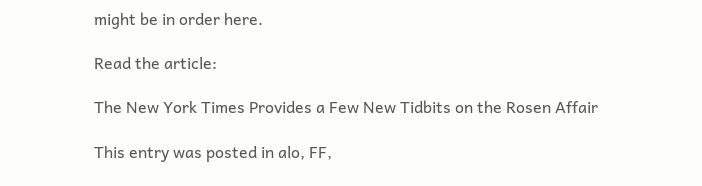might be in order here.

Read the article:

The New York Times Provides a Few New Tidbits on the Rosen Affair

This entry was posted in alo, FF,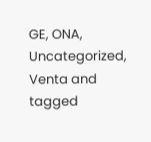GE, ONA, Uncategorized, Venta and tagged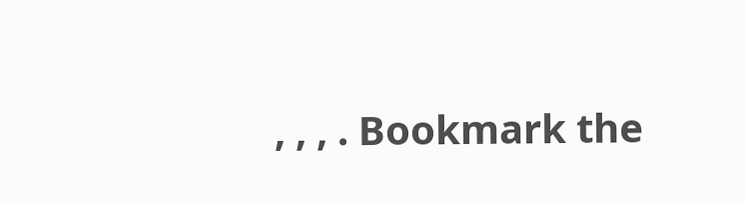, , , . Bookmark the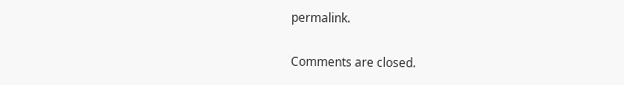permalink.

Comments are closed.